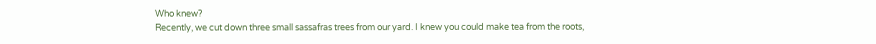Who knew?
Recently, we cut down three small sassafras trees from our yard. I knew you could make tea from the roots,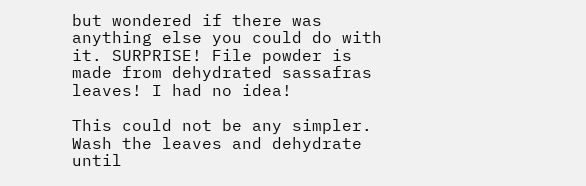but wondered if there was anything else you could do with it. SURPRISE! File powder is made from dehydrated sassafras leaves! I had no idea!

This could not be any simpler. Wash the leaves and dehydrate until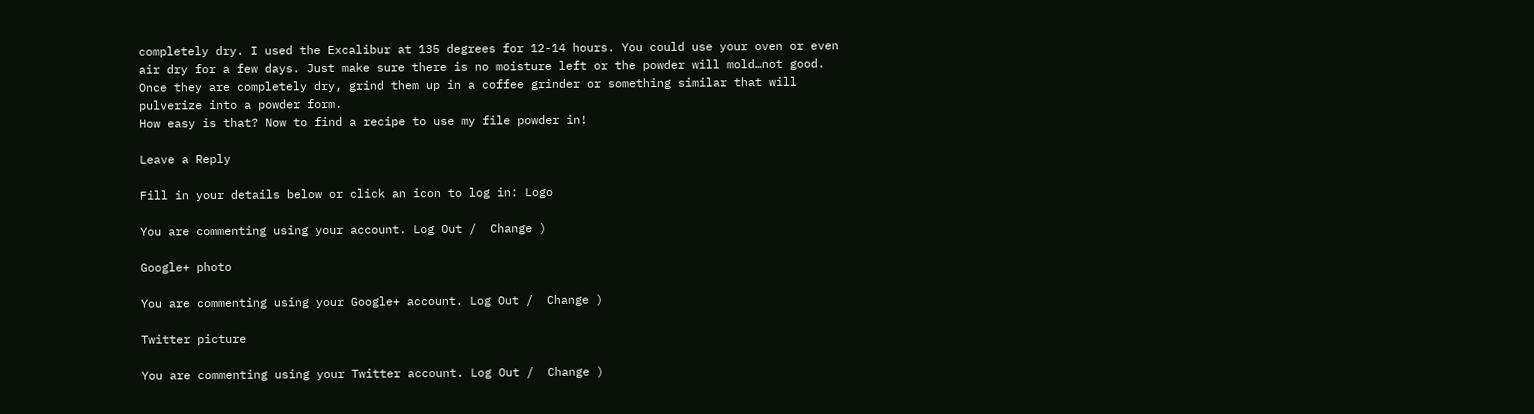completely dry. I used the Excalibur at 135 degrees for 12-14 hours. You could use your oven or even air dry for a few days. Just make sure there is no moisture left or the powder will mold…not good.
Once they are completely dry, grind them up in a coffee grinder or something similar that will pulverize into a powder form.
How easy is that? Now to find a recipe to use my file powder in!

Leave a Reply

Fill in your details below or click an icon to log in: Logo

You are commenting using your account. Log Out /  Change )

Google+ photo

You are commenting using your Google+ account. Log Out /  Change )

Twitter picture

You are commenting using your Twitter account. Log Out /  Change )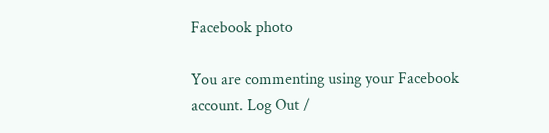Facebook photo

You are commenting using your Facebook account. Log Out /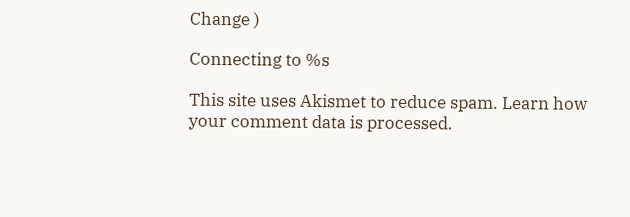Change )

Connecting to %s

This site uses Akismet to reduce spam. Learn how your comment data is processed.